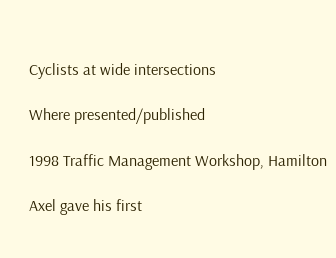Cyclists at wide intersections

Where presented/published

1998 Traffic Management Workshop, Hamilton

Axel gave his first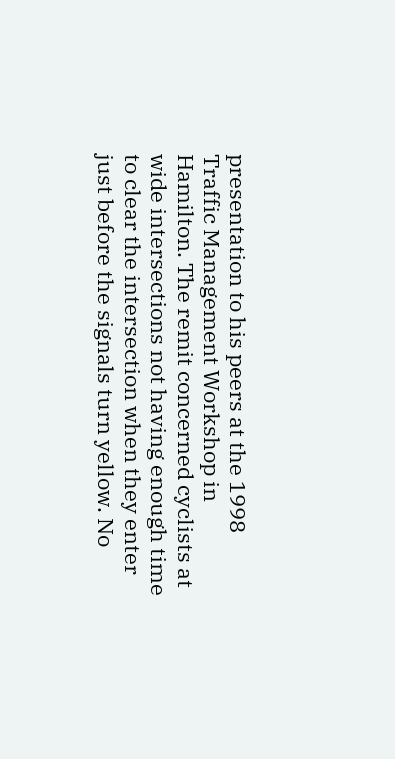presentation to his peers at the 1998 Traffic Management Workshop in Hamilton. The remit concerned cyclists at wide intersections not having enough time to clear the intersection when they enter just before the signals turn yellow. No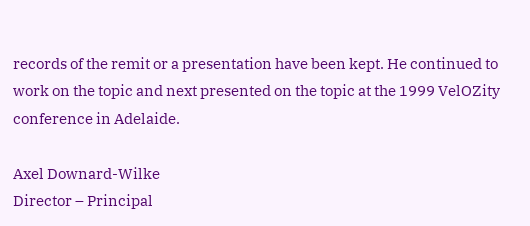records of the remit or a presentation have been kept. He continued to work on the topic and next presented on the topic at the 1999 VelOZity conference in Adelaide.

Axel Downard-Wilke
Director – Principal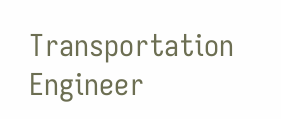Transportation Engineer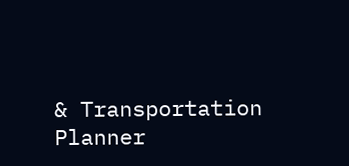& Transportation Planner